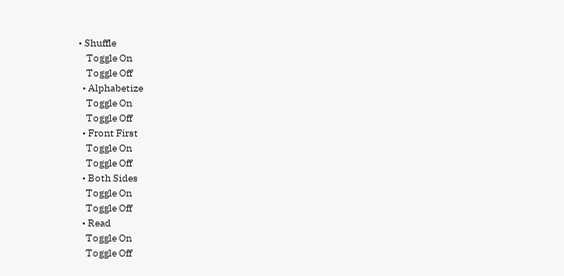• Shuffle
    Toggle On
    Toggle Off
  • Alphabetize
    Toggle On
    Toggle Off
  • Front First
    Toggle On
    Toggle Off
  • Both Sides
    Toggle On
    Toggle Off
  • Read
    Toggle On
    Toggle Off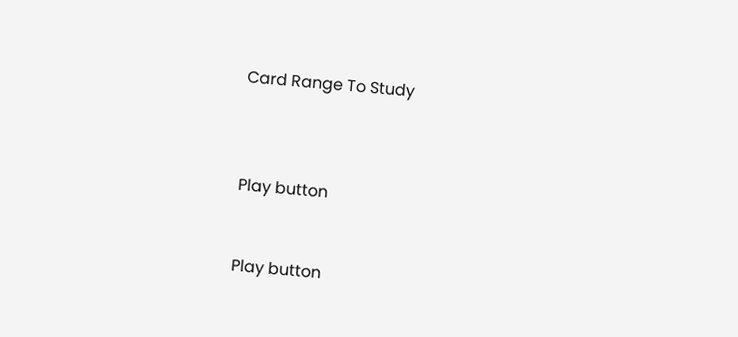Card Range To Study



Play button


Play button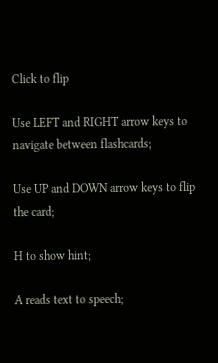Click to flip

Use LEFT and RIGHT arrow keys to navigate between flashcards;

Use UP and DOWN arrow keys to flip the card;

H to show hint;

A reads text to speech;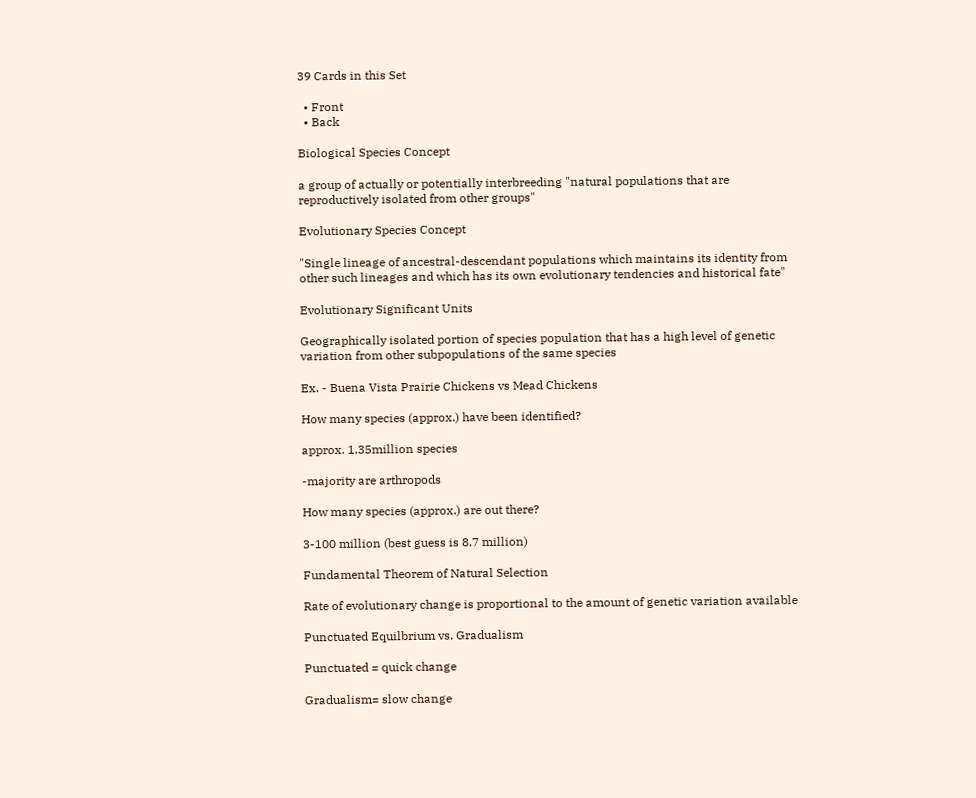39 Cards in this Set

  • Front
  • Back

Biological Species Concept

a group of actually or potentially interbreeding "natural populations that are reproductively isolated from other groups"

Evolutionary Species Concept

"Single lineage of ancestral-descendant populations which maintains its identity from other such lineages and which has its own evolutionary tendencies and historical fate"

Evolutionary Significant Units

Geographically isolated portion of species population that has a high level of genetic variation from other subpopulations of the same species

Ex. - Buena Vista Prairie Chickens vs Mead Chickens

How many species (approx.) have been identified?

approx. 1.35million species

-majority are arthropods

How many species (approx.) are out there?

3-100 million (best guess is 8.7 million)

Fundamental Theorem of Natural Selection

Rate of evolutionary change is proportional to the amount of genetic variation available

Punctuated Equilbrium vs. Gradualism

Punctuated = quick change

Gradualism= slow change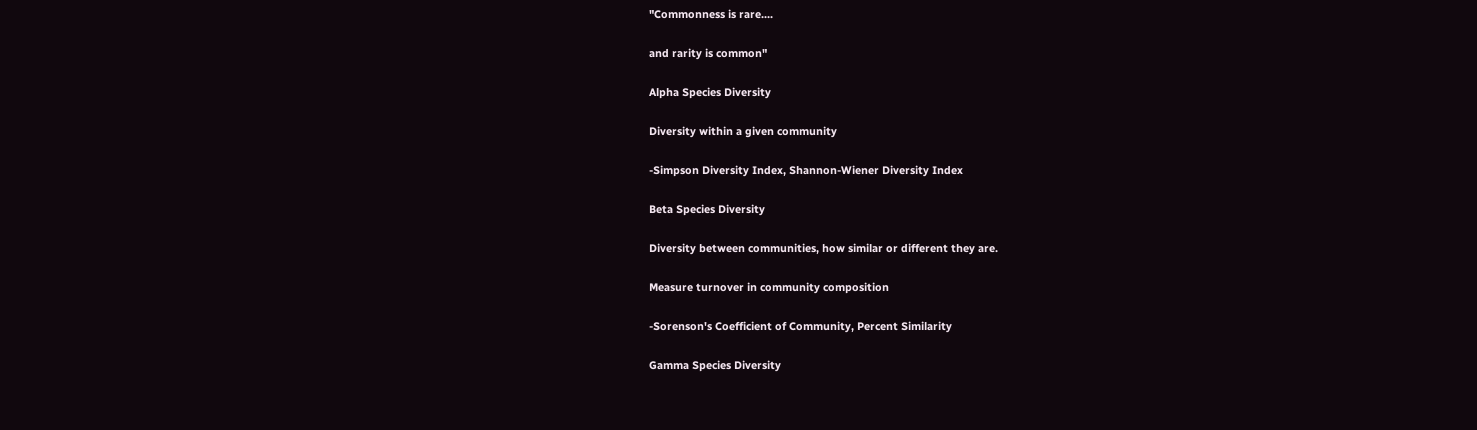"Commonness is rare....

and rarity is common"

Alpha Species Diversity

Diversity within a given community

-Simpson Diversity Index, Shannon-Wiener Diversity Index

Beta Species Diversity

Diversity between communities, how similar or different they are.

Measure turnover in community composition

-Sorenson's Coefficient of Community, Percent Similarity

Gamma Species Diversity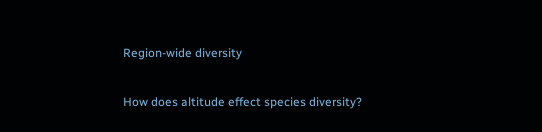Region-wide diversity

How does altitude effect species diversity?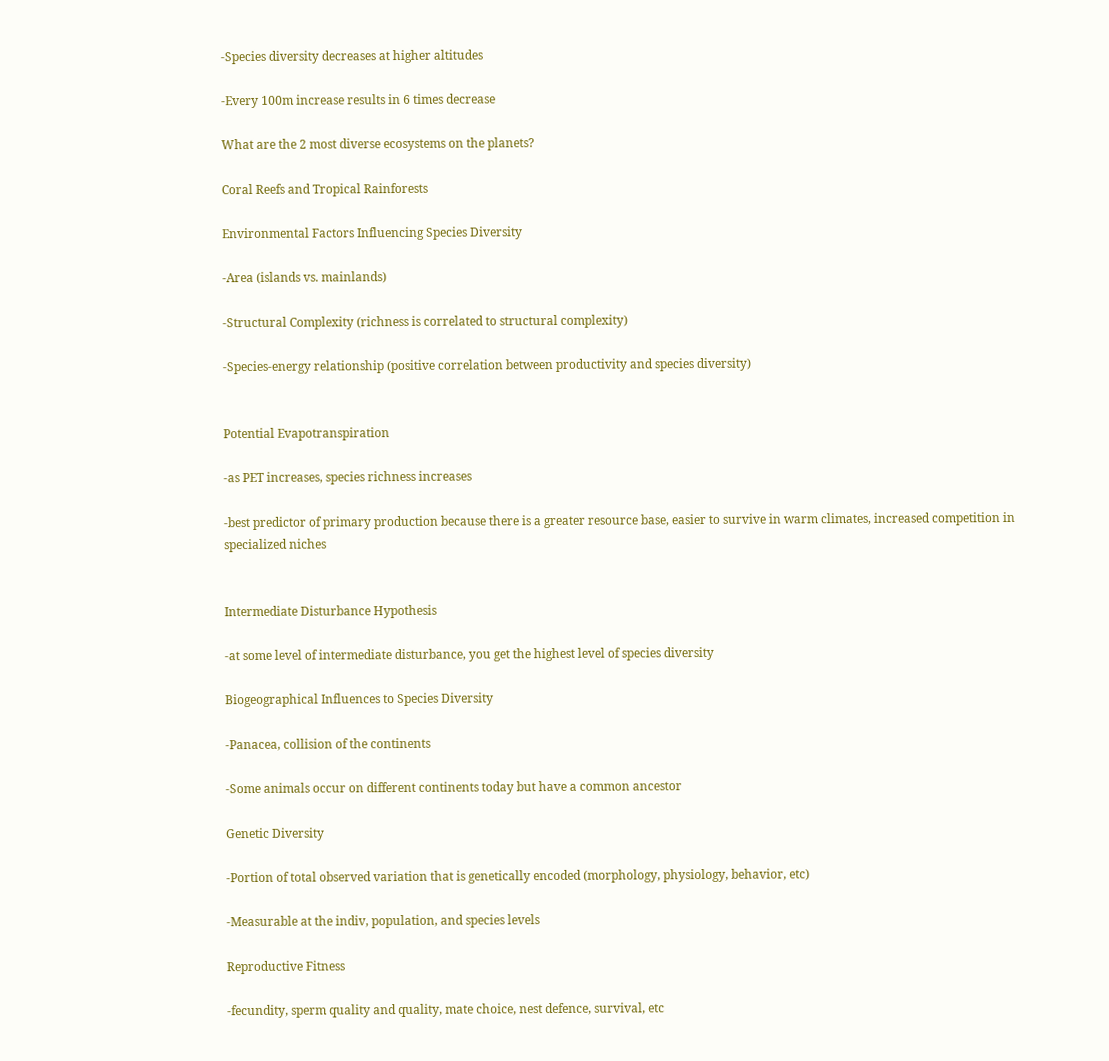-Species diversity decreases at higher altitudes

-Every 100m increase results in 6 times decrease

What are the 2 most diverse ecosystems on the planets?

Coral Reefs and Tropical Rainforests

Environmental Factors Influencing Species Diversity

-Area (islands vs. mainlands)

-Structural Complexity (richness is correlated to structural complexity)

-Species-energy relationship (positive correlation between productivity and species diversity)


Potential Evapotranspiration

-as PET increases, species richness increases

-best predictor of primary production because there is a greater resource base, easier to survive in warm climates, increased competition in specialized niches


Intermediate Disturbance Hypothesis

-at some level of intermediate disturbance, you get the highest level of species diversity

Biogeographical Influences to Species Diversity

-Panacea, collision of the continents

-Some animals occur on different continents today but have a common ancestor

Genetic Diversity

-Portion of total observed variation that is genetically encoded (morphology, physiology, behavior, etc)

-Measurable at the indiv, population, and species levels

Reproductive Fitness

-fecundity, sperm quality and quality, mate choice, nest defence, survival, etc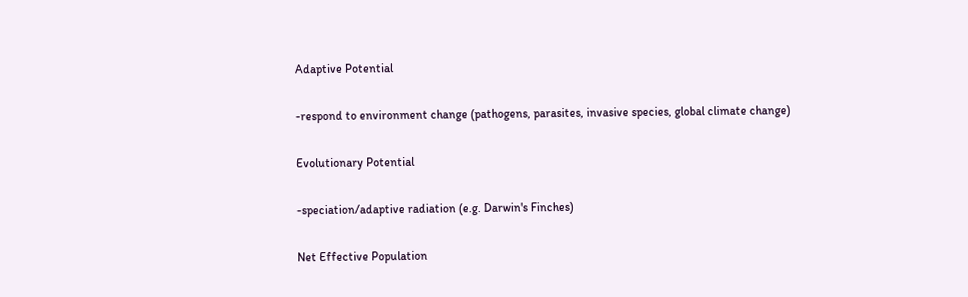Adaptive Potential

-respond to environment change (pathogens, parasites, invasive species, global climate change)

Evolutionary Potential

-speciation/adaptive radiation (e.g. Darwin's Finches)

Net Effective Population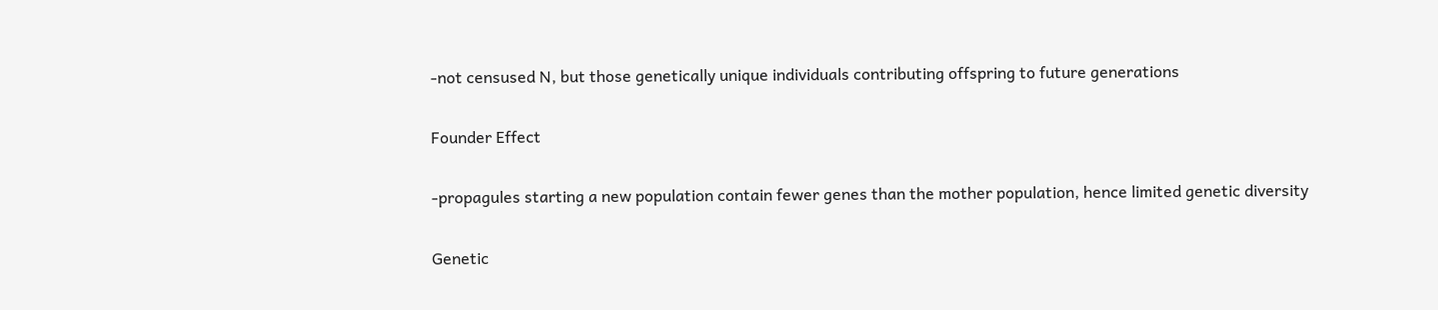-not censused N, but those genetically unique individuals contributing offspring to future generations

Founder Effect

-propagules starting a new population contain fewer genes than the mother population, hence limited genetic diversity

Genetic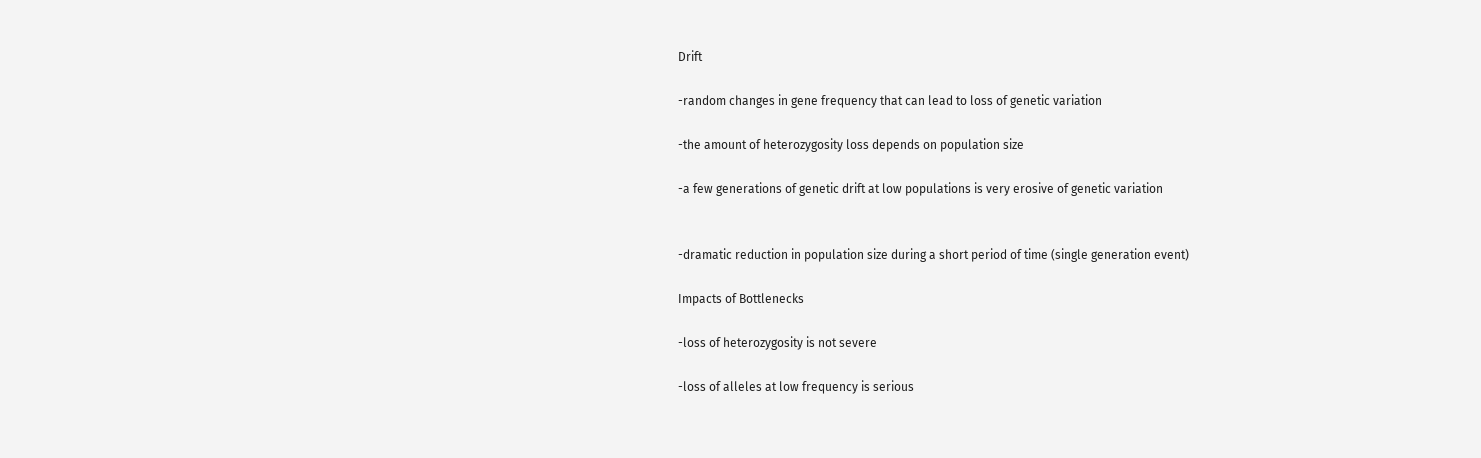Drift

-random changes in gene frequency that can lead to loss of genetic variation

-the amount of heterozygosity loss depends on population size

-a few generations of genetic drift at low populations is very erosive of genetic variation


-dramatic reduction in population size during a short period of time (single generation event)

Impacts of Bottlenecks

-loss of heterozygosity is not severe

-loss of alleles at low frequency is serious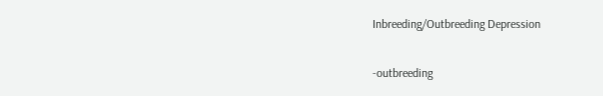Inbreeding/Outbreeding Depression

-outbreeding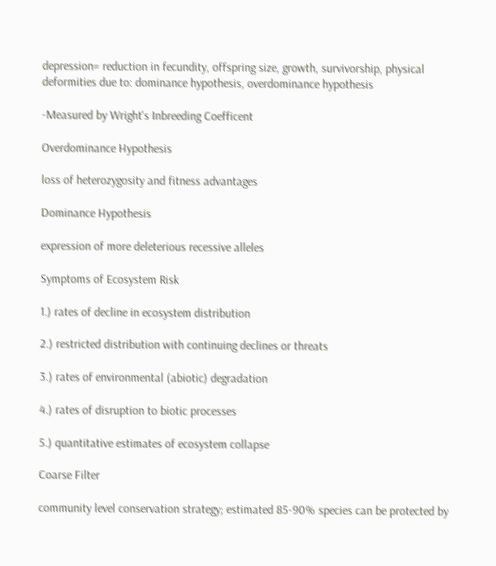depression= reduction in fecundity, offspring size, growth, survivorship, physical deformities due to: dominance hypothesis, overdominance hypothesis

-Measured by Wright's Inbreeding Coefficent

Overdominance Hypothesis

loss of heterozygosity and fitness advantages

Dominance Hypothesis

expression of more deleterious recessive alleles

Symptoms of Ecosystem Risk

1.) rates of decline in ecosystem distribution

2.) restricted distribution with continuing declines or threats

3.) rates of environmental (abiotic) degradation

4.) rates of disruption to biotic processes

5.) quantitative estimates of ecosystem collapse

Coarse Filter

community level conservation strategy; estimated 85-90% species can be protected by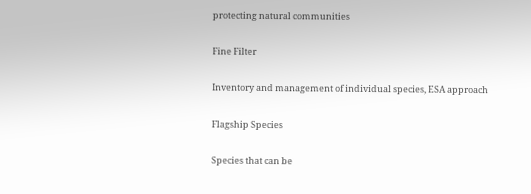protecting natural communities

Fine Filter

Inventory and management of individual species, ESA approach

Flagship Species

Species that can be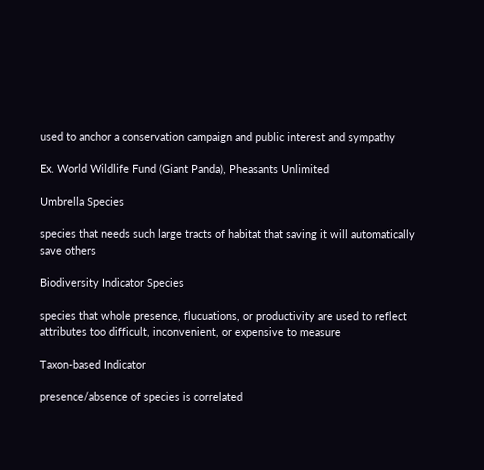used to anchor a conservation campaign and public interest and sympathy

Ex. World Wildlife Fund (Giant Panda), Pheasants Unlimited

Umbrella Species

species that needs such large tracts of habitat that saving it will automatically save others

Biodiversity Indicator Species

species that whole presence, flucuations, or productivity are used to reflect attributes too difficult, inconvenient, or expensive to measure

Taxon-based Indicator

presence/absence of species is correlated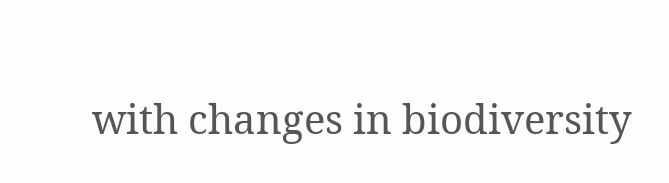with changes in biodiversity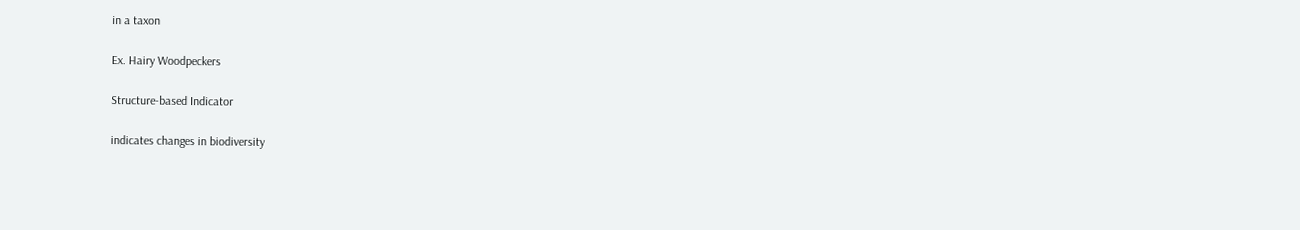in a taxon

Ex. Hairy Woodpeckers

Structure-based Indicator

indicates changes in biodiversity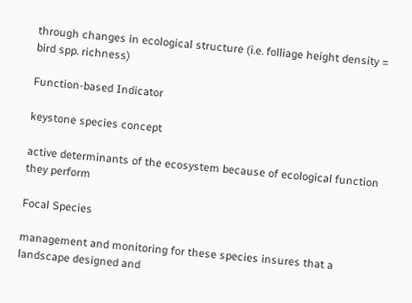through changes in ecological structure (i.e. folliage height density = bird spp. richness)

Function-based Indicator

keystone species concept

active determinants of the ecosystem because of ecological function they perform

Focal Species

management and monitoring for these species insures that a landscape designed and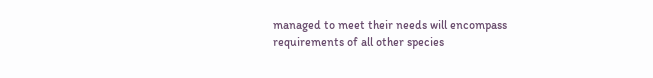managed to meet their needs will encompass requirements of all other species